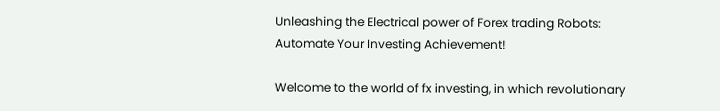Unleashing the Electrical power of Forex trading Robots: Automate Your Investing Achievement!

Welcome to the world of fx investing, in which revolutionary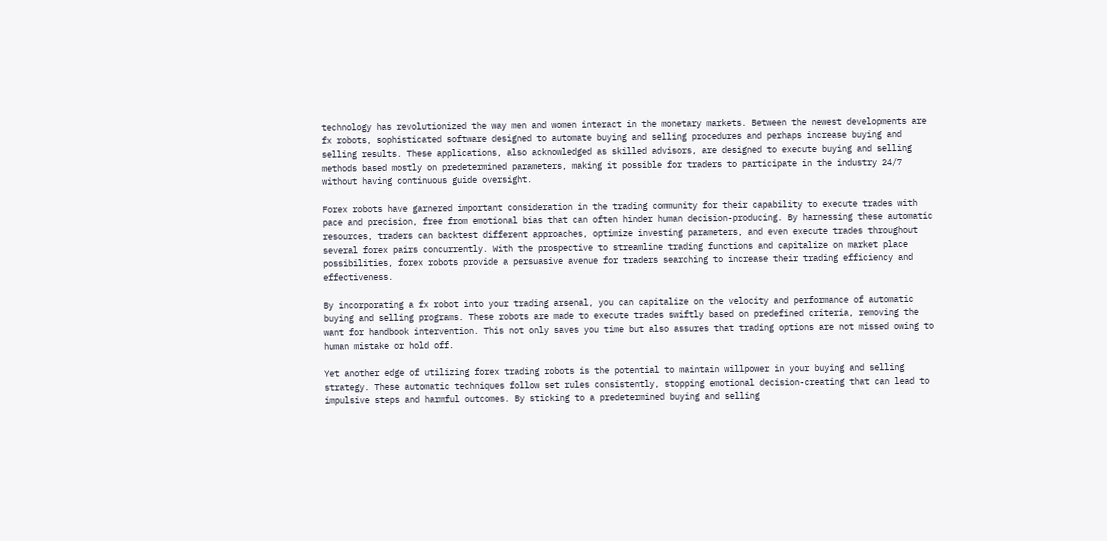technology has revolutionized the way men and women interact in the monetary markets. Between the newest developments are fx robots, sophisticated software designed to automate buying and selling procedures and perhaps increase buying and selling results. These applications, also acknowledged as skilled advisors, are designed to execute buying and selling methods based mostly on predetermined parameters, making it possible for traders to participate in the industry 24/7 without having continuous guide oversight.

Forex robots have garnered important consideration in the trading community for their capability to execute trades with pace and precision, free from emotional bias that can often hinder human decision-producing. By harnessing these automatic resources, traders can backtest different approaches, optimize investing parameters, and even execute trades throughout several forex pairs concurrently. With the prospective to streamline trading functions and capitalize on market place possibilities, forex robots provide a persuasive avenue for traders searching to increase their trading efficiency and effectiveness.

By incorporating a fx robot into your trading arsenal, you can capitalize on the velocity and performance of automatic buying and selling programs. These robots are made to execute trades swiftly based on predefined criteria, removing the want for handbook intervention. This not only saves you time but also assures that trading options are not missed owing to human mistake or hold off.

Yet another edge of utilizing forex trading robots is the potential to maintain willpower in your buying and selling strategy. These automatic techniques follow set rules consistently, stopping emotional decision-creating that can lead to impulsive steps and harmful outcomes. By sticking to a predetermined buying and selling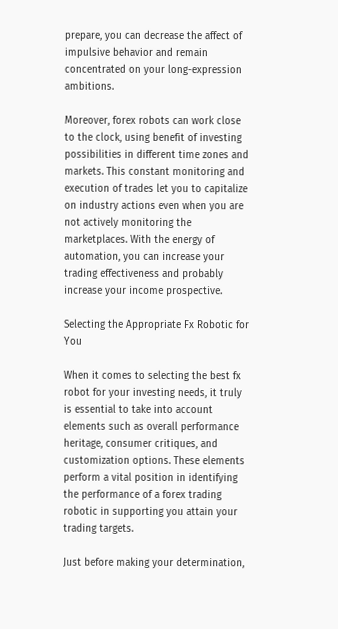prepare, you can decrease the affect of impulsive behavior and remain concentrated on your long-expression ambitions.

Moreover, forex robots can work close to the clock, using benefit of investing possibilities in different time zones and markets. This constant monitoring and execution of trades let you to capitalize on industry actions even when you are not actively monitoring the marketplaces. With the energy of automation, you can increase your trading effectiveness and probably increase your income prospective.

Selecting the Appropriate Fx Robotic for You

When it comes to selecting the best fx robot for your investing needs, it truly is essential to take into account elements such as overall performance heritage, consumer critiques, and customization options. These elements perform a vital position in identifying the performance of a forex trading robotic in supporting you attain your trading targets.

Just before making your determination,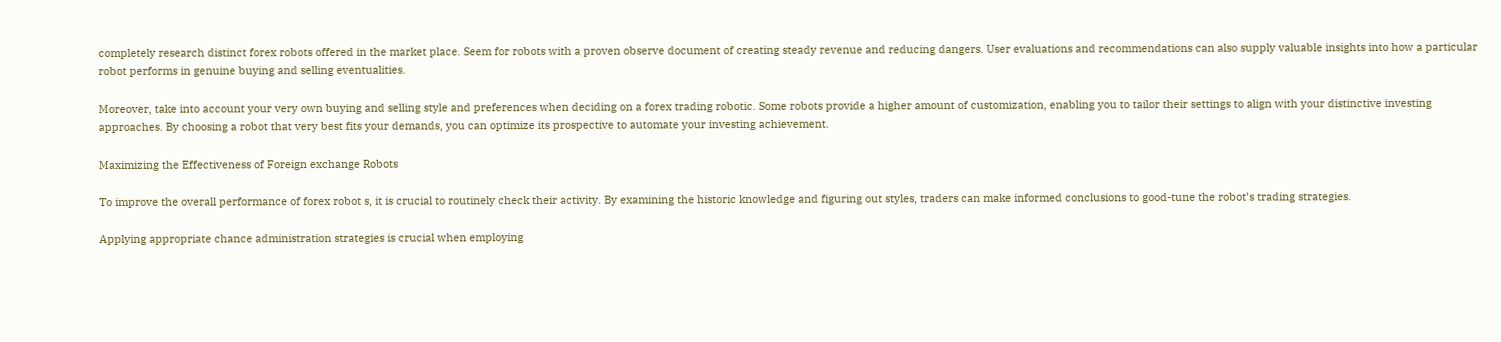completely research distinct forex robots offered in the market place. Seem for robots with a proven observe document of creating steady revenue and reducing dangers. User evaluations and recommendations can also supply valuable insights into how a particular robot performs in genuine buying and selling eventualities.

Moreover, take into account your very own buying and selling style and preferences when deciding on a forex trading robotic. Some robots provide a higher amount of customization, enabling you to tailor their settings to align with your distinctive investing approaches. By choosing a robot that very best fits your demands, you can optimize its prospective to automate your investing achievement.

Maximizing the Effectiveness of Foreign exchange Robots

To improve the overall performance of forex robot s, it is crucial to routinely check their activity. By examining the historic knowledge and figuring out styles, traders can make informed conclusions to good-tune the robot’s trading strategies.

Applying appropriate chance administration strategies is crucial when employing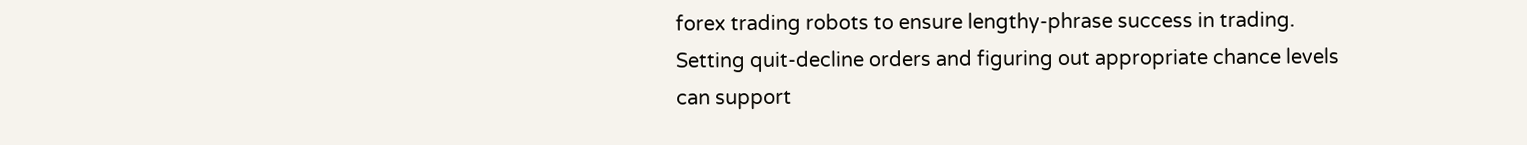forex trading robots to ensure lengthy-phrase success in trading. Setting quit-decline orders and figuring out appropriate chance levels can support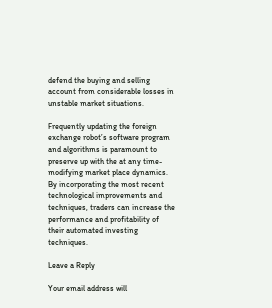defend the buying and selling account from considerable losses in unstable market situations.

Frequently updating the foreign exchange robot’s software program and algorithms is paramount to preserve up with the at any time-modifying market place dynamics. By incorporating the most recent technological improvements and techniques, traders can increase the performance and profitability of their automated investing techniques.

Leave a Reply

Your email address will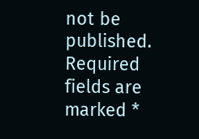not be published. Required fields are marked *